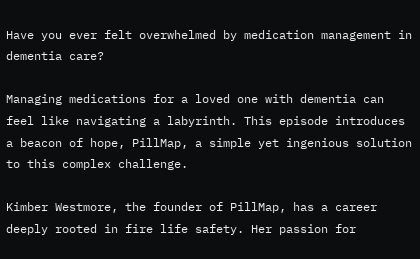Have you ever felt overwhelmed by medication management in dementia care?

Managing medications for a loved one with dementia can feel like navigating a labyrinth. This episode introduces a beacon of hope, PillMap, a simple yet ingenious solution to this complex challenge.

Kimber Westmore, the founder of PillMap, has a career deeply rooted in fire life safety. Her passion for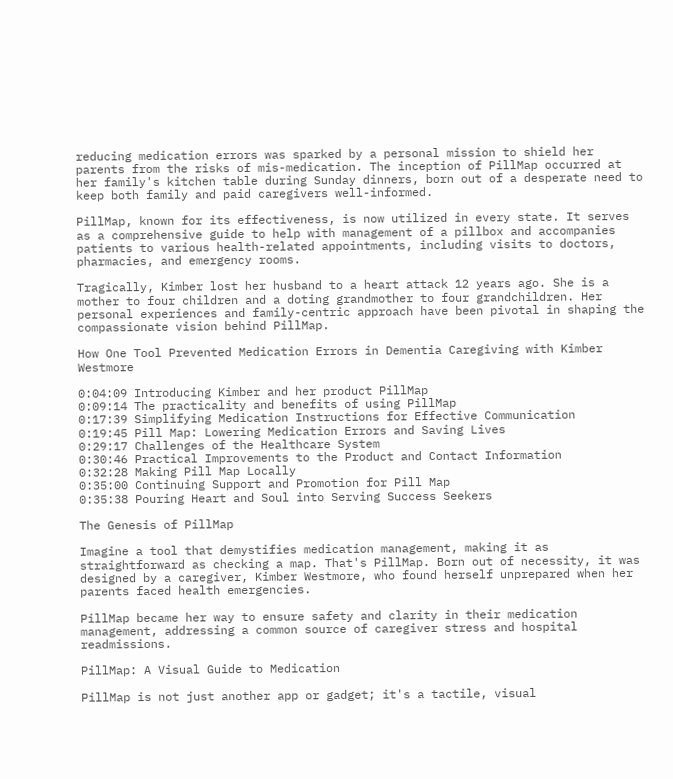reducing medication errors was sparked by a personal mission to shield her parents from the risks of mis-medication. The inception of PillMap occurred at her family's kitchen table during Sunday dinners, born out of a desperate need to keep both family and paid caregivers well-informed.

PillMap, known for its effectiveness, is now utilized in every state. It serves as a comprehensive guide to help with management of a pillbox and accompanies patients to various health-related appointments, including visits to doctors, pharmacies, and emergency rooms.

Tragically, Kimber lost her husband to a heart attack 12 years ago. She is a mother to four children and a doting grandmother to four grandchildren. Her personal experiences and family-centric approach have been pivotal in shaping the compassionate vision behind PillMap.

How One Tool Prevented Medication Errors in Dementia Caregiving with Kimber Westmore

0:04:09 Introducing Kimber and her product PillMap
0:09:14 The practicality and benefits of using PillMap
0:17:39 Simplifying Medication Instructions for Effective Communication
0:19:45 Pill Map: Lowering Medication Errors and Saving Lives
0:29:17 Challenges of the Healthcare System
0:30:46 Practical Improvements to the Product and Contact Information
0:32:28 Making Pill Map Locally
0:35:00 Continuing Support and Promotion for Pill Map
0:35:38 Pouring Heart and Soul into Serving Success Seekers

The Genesis of PillMap

Imagine a tool that demystifies medication management, making it as straightforward as checking a map. That's PillMap. Born out of necessity, it was designed by a caregiver, Kimber Westmore, who found herself unprepared when her parents faced health emergencies.

PillMap became her way to ensure safety and clarity in their medication management, addressing a common source of caregiver stress and hospital readmissions.

PillMap: A Visual Guide to Medication

PillMap is not just another app or gadget; it's a tactile, visual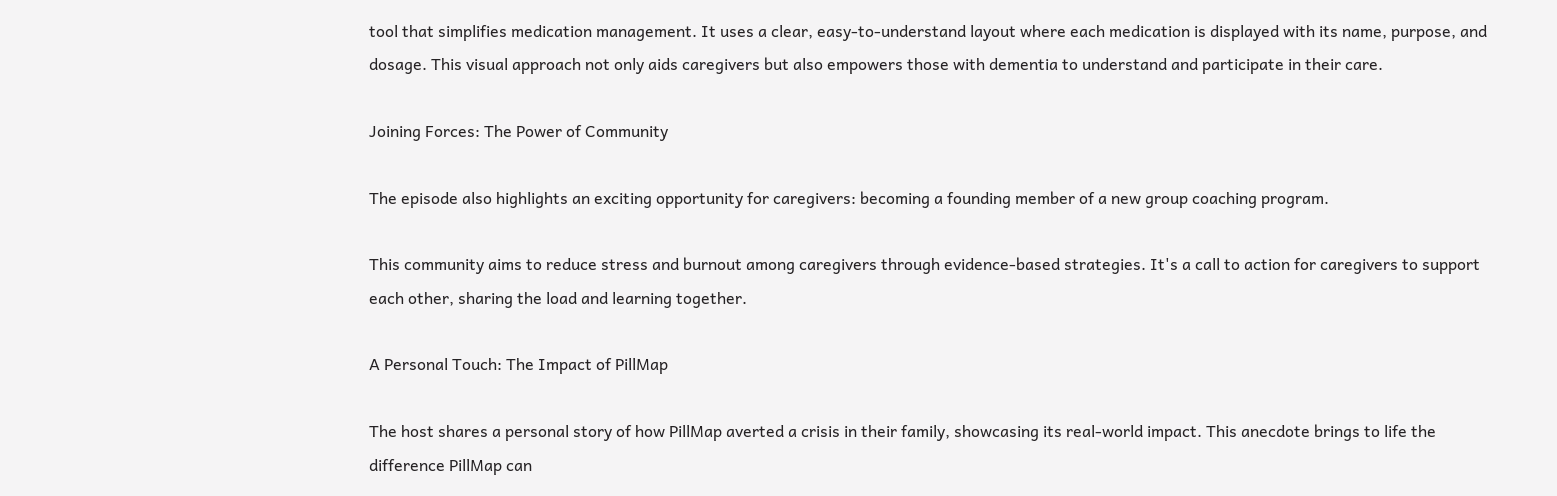tool that simplifies medication management. It uses a clear, easy-to-understand layout where each medication is displayed with its name, purpose, and dosage. This visual approach not only aids caregivers but also empowers those with dementia to understand and participate in their care.

Joining Forces: The Power of Community

The episode also highlights an exciting opportunity for caregivers: becoming a founding member of a new group coaching program.

This community aims to reduce stress and burnout among caregivers through evidence-based strategies. It's a call to action for caregivers to support each other, sharing the load and learning together.

A Personal Touch: The Impact of PillMap

The host shares a personal story of how PillMap averted a crisis in their family, showcasing its real-world impact. This anecdote brings to life the difference PillMap can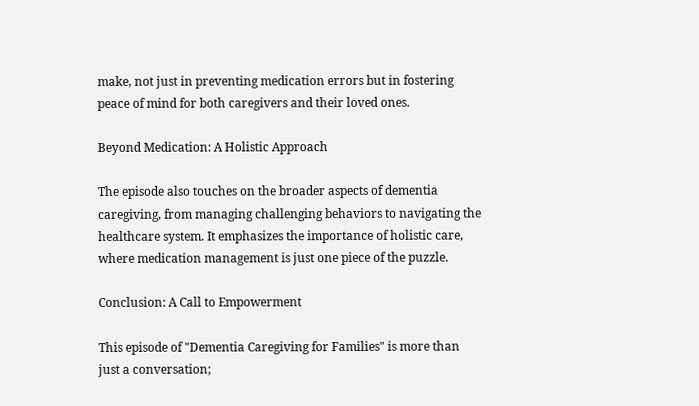make, not just in preventing medication errors but in fostering peace of mind for both caregivers and their loved ones.

Beyond Medication: A Holistic Approach

The episode also touches on the broader aspects of dementia caregiving, from managing challenging behaviors to navigating the healthcare system. It emphasizes the importance of holistic care, where medication management is just one piece of the puzzle.

Conclusion: A Call to Empowerment

This episode of "Dementia Caregiving for Families" is more than just a conversation;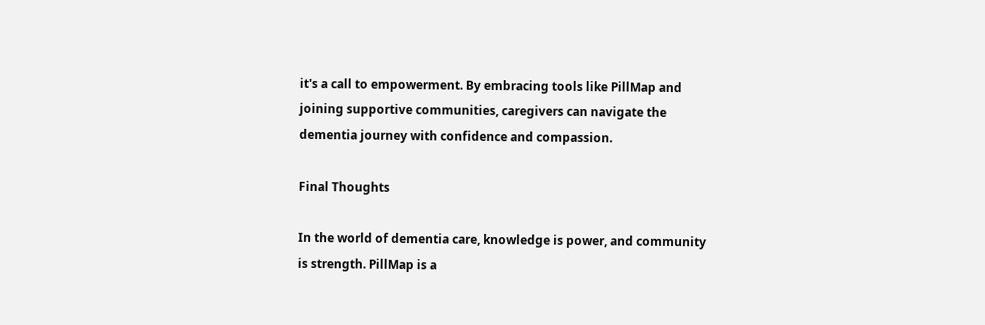it's a call to empowerment. By embracing tools like PillMap and joining supportive communities, caregivers can navigate the dementia journey with confidence and compassion.

Final Thoughts

In the world of dementia care, knowledge is power, and community is strength. PillMap is a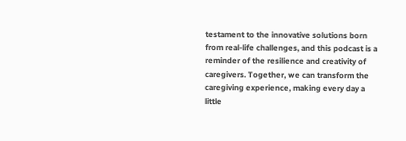testament to the innovative solutions born from real-life challenges, and this podcast is a reminder of the resilience and creativity of caregivers. Together, we can transform the caregiving experience, making every day a little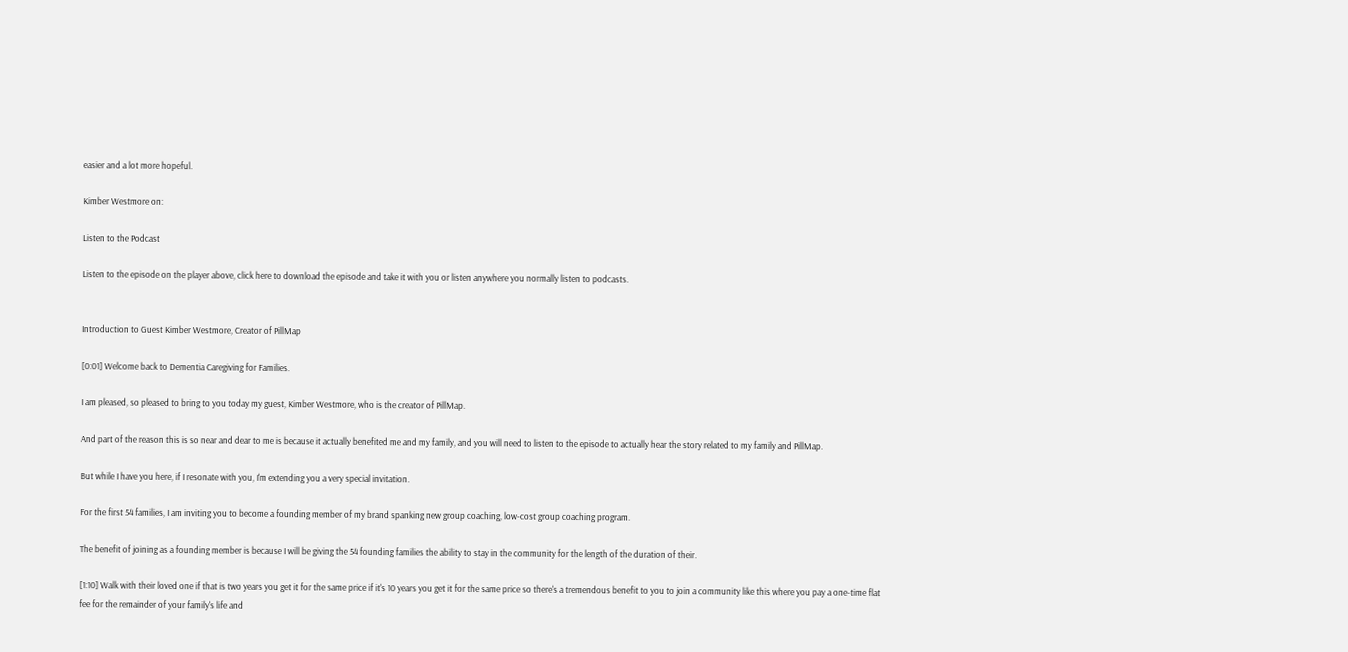easier and a lot more hopeful.

Kimber Westmore on:

Listen to the Podcast

Listen to the episode on the player above, click here to download the episode and take it with you or listen anywhere you normally listen to podcasts.


Introduction to Guest Kimber Westmore, Creator of PillMap

[0:01] Welcome back to Dementia Caregiving for Families.

I am pleased, so pleased to bring to you today my guest, Kimber Westmore, who is the creator of PillMap.

And part of the reason this is so near and dear to me is because it actually benefited me and my family, and you will need to listen to the episode to actually hear the story related to my family and PillMap.

But while I have you here, if I resonate with you, I'm extending you a very special invitation.

For the first 54 families, I am inviting you to become a founding member of my brand spanking new group coaching, low-cost group coaching program.

The benefit of joining as a founding member is because I will be giving the 54 founding families the ability to stay in the community for the length of the duration of their.

[1:10] Walk with their loved one if that is two years you get it for the same price if it's 10 years you get it for the same price so there's a tremendous benefit to you to join a community like this where you pay a one-time flat fee for the remainder of your family's life and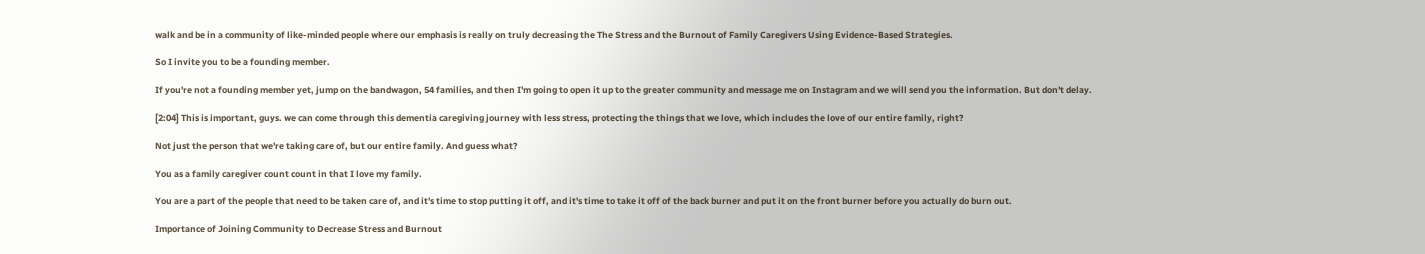walk and be in a community of like-minded people where our emphasis is really on truly decreasing the The Stress and the Burnout of Family Caregivers Using Evidence-Based Strategies.

So I invite you to be a founding member.

If you're not a founding member yet, jump on the bandwagon, 54 families, and then I'm going to open it up to the greater community and message me on Instagram and we will send you the information. But don't delay.

[2:04] This is important, guys. we can come through this dementia caregiving journey with less stress, protecting the things that we love, which includes the love of our entire family, right?

Not just the person that we're taking care of, but our entire family. And guess what?

You as a family caregiver count count in that I love my family.

You are a part of the people that need to be taken care of, and it's time to stop putting it off, and it's time to take it off of the back burner and put it on the front burner before you actually do burn out.

Importance of Joining Community to Decrease Stress and Burnout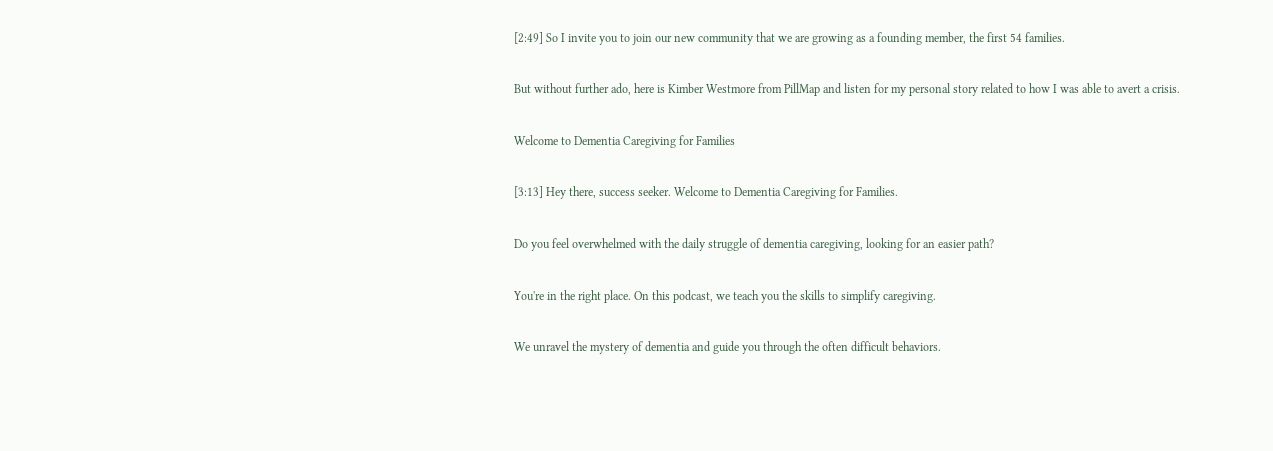[2:49] So I invite you to join our new community that we are growing as a founding member, the first 54 families.

But without further ado, here is Kimber Westmore from PillMap and listen for my personal story related to how I was able to avert a crisis.

Welcome to Dementia Caregiving for Families

[3:13] Hey there, success seeker. Welcome to Dementia Caregiving for Families.

Do you feel overwhelmed with the daily struggle of dementia caregiving, looking for an easier path?

You're in the right place. On this podcast, we teach you the skills to simplify caregiving.

We unravel the mystery of dementia and guide you through the often difficult behaviors.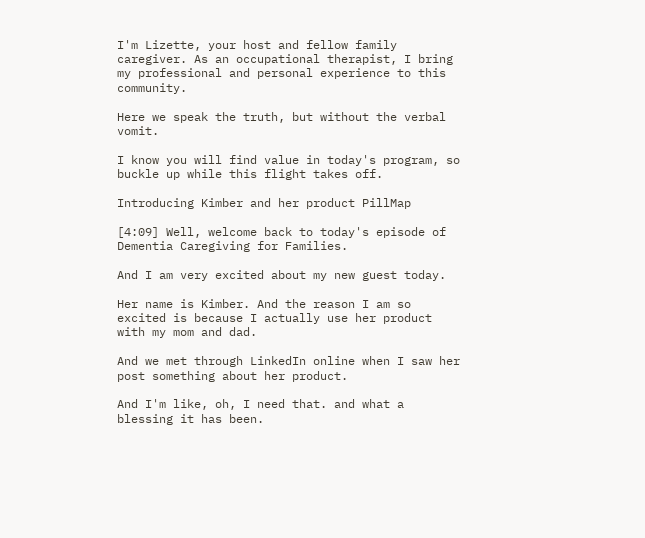I'm Lizette, your host and fellow family caregiver. As an occupational therapist, I bring my professional and personal experience to this community.

Here we speak the truth, but without the verbal vomit.

I know you will find value in today's program, so buckle up while this flight takes off.

Introducing Kimber and her product PillMap

[4:09] Well, welcome back to today's episode of Dementia Caregiving for Families.

And I am very excited about my new guest today.

Her name is Kimber. And the reason I am so excited is because I actually use her product with my mom and dad.

And we met through LinkedIn online when I saw her post something about her product.

And I'm like, oh, I need that. and what a blessing it has been.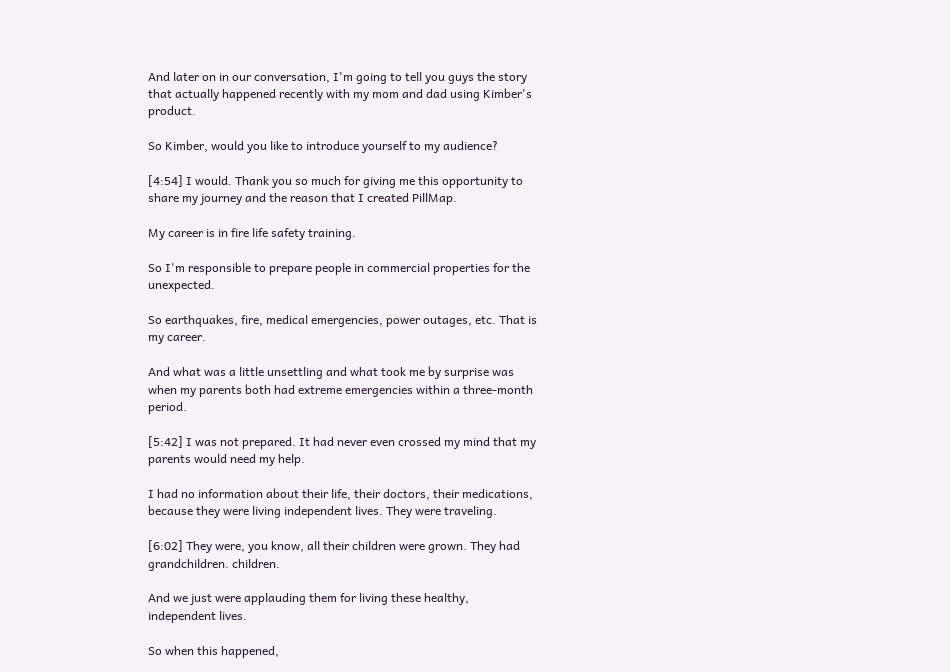And later on in our conversation, I'm going to tell you guys the story that actually happened recently with my mom and dad using Kimber's product.

So Kimber, would you like to introduce yourself to my audience?

[4:54] I would. Thank you so much for giving me this opportunity to share my journey and the reason that I created PillMap.

My career is in fire life safety training.

So I'm responsible to prepare people in commercial properties for the unexpected.

So earthquakes, fire, medical emergencies, power outages, etc. That is my career.

And what was a little unsettling and what took me by surprise was when my parents both had extreme emergencies within a three-month period.

[5:42] I was not prepared. It had never even crossed my mind that my parents would need my help.

I had no information about their life, their doctors, their medications, because they were living independent lives. They were traveling.

[6:02] They were, you know, all their children were grown. They had grandchildren. children.

And we just were applauding them for living these healthy, independent lives.

So when this happened,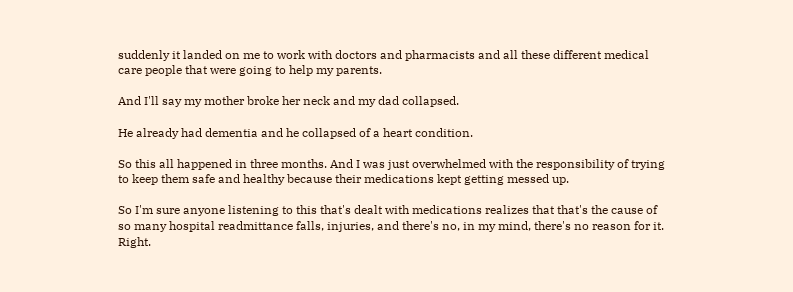suddenly it landed on me to work with doctors and pharmacists and all these different medical care people that were going to help my parents.

And I'll say my mother broke her neck and my dad collapsed.

He already had dementia and he collapsed of a heart condition.

So this all happened in three months. And I was just overwhelmed with the responsibility of trying to keep them safe and healthy because their medications kept getting messed up.

So I'm sure anyone listening to this that's dealt with medications realizes that that's the cause of so many hospital readmittance falls, injuries, and there's no, in my mind, there's no reason for it. Right.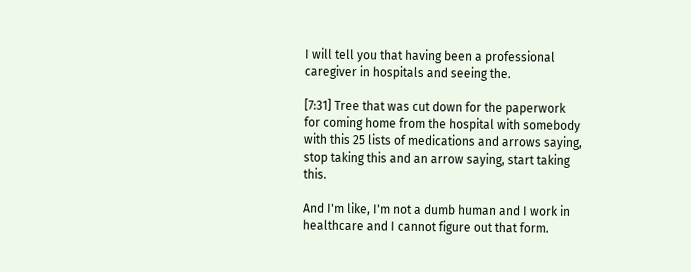I will tell you that having been a professional caregiver in hospitals and seeing the.

[7:31] Tree that was cut down for the paperwork for coming home from the hospital with somebody with this 25 lists of medications and arrows saying, stop taking this and an arrow saying, start taking this.

And I'm like, I'm not a dumb human and I work in healthcare and I cannot figure out that form.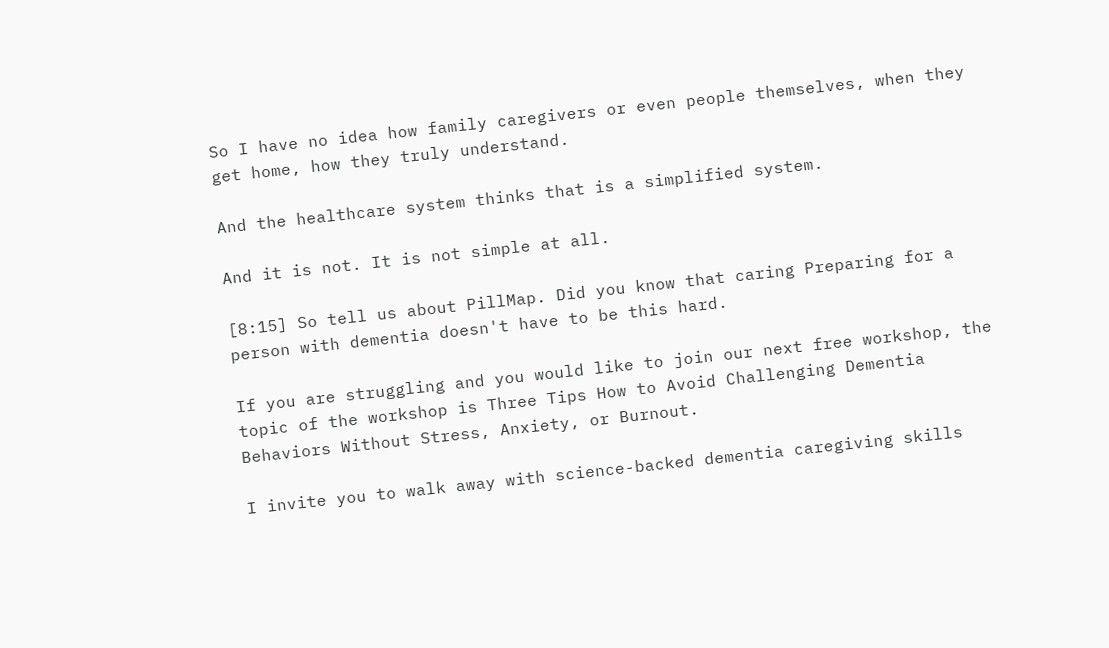So I have no idea how family caregivers or even people themselves, when they get home, how they truly understand.

And the healthcare system thinks that is a simplified system.

And it is not. It is not simple at all.

[8:15] So tell us about PillMap. Did you know that caring Preparing for a person with dementia doesn't have to be this hard.

If you are struggling and you would like to join our next free workshop, the topic of the workshop is Three Tips How to Avoid Challenging Dementia Behaviors Without Stress, Anxiety, or Burnout.

I invite you to walk away with science-backed dementia caregiving skills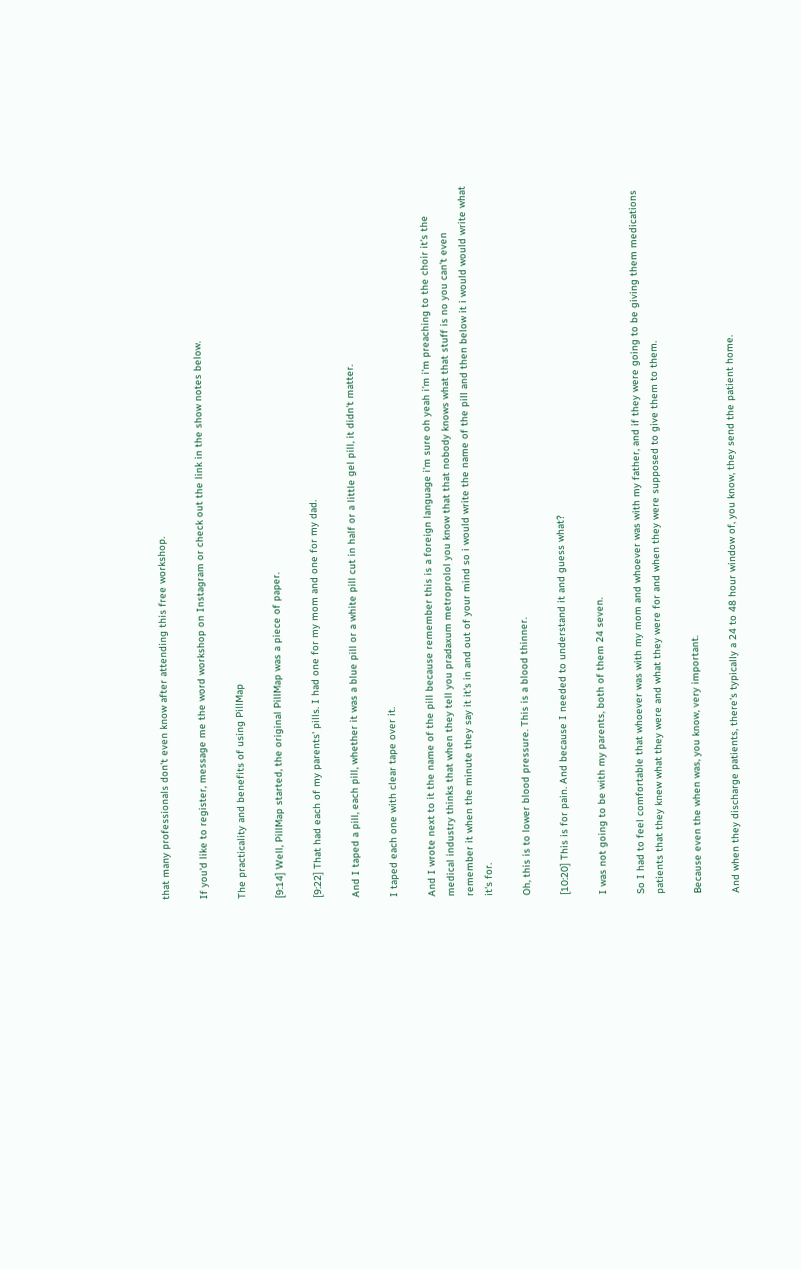that many professionals don't even know after attending this free workshop.

If you'd like to register, message me the word workshop on Instagram or check out the link in the show notes below.

The practicality and benefits of using PillMap

[9:14] Well, PillMap started, the original PillMap was a piece of paper.

[9:22] That had each of my parents' pills. I had one for my mom and one for my dad.

And I taped a pill, each pill, whether it was a blue pill or a white pill cut in half or a little gel pill, it didn't matter.

I taped each one with clear tape over it.

And I wrote next to it the name of the pill because remember this is a foreign language i'm sure oh yeah i'm i'm preaching to the choir it's the medical industry thinks that when they tell you pradaxum metroprolol you know that that nobody knows what that stuff is no you can't even remember it when the minute they say it it's in and out of your mind so i would write the name of the pill and then below it i would would write what it's for.

Oh, this is to lower blood pressure. This is a blood thinner.

[10:20] This is for pain. And because I needed to understand it and guess what?

I was not going to be with my parents, both of them 24 seven.

So I had to feel comfortable that whoever was with my mom and whoever was with my father, and if they were going to be giving them medications patients that they knew what they were and what they were for and when they were supposed to give them to them.

Because even the when was, you know, very important.

And when they discharge patients, there's typically a 24 to 48 hour window of, you know, they send the patient home.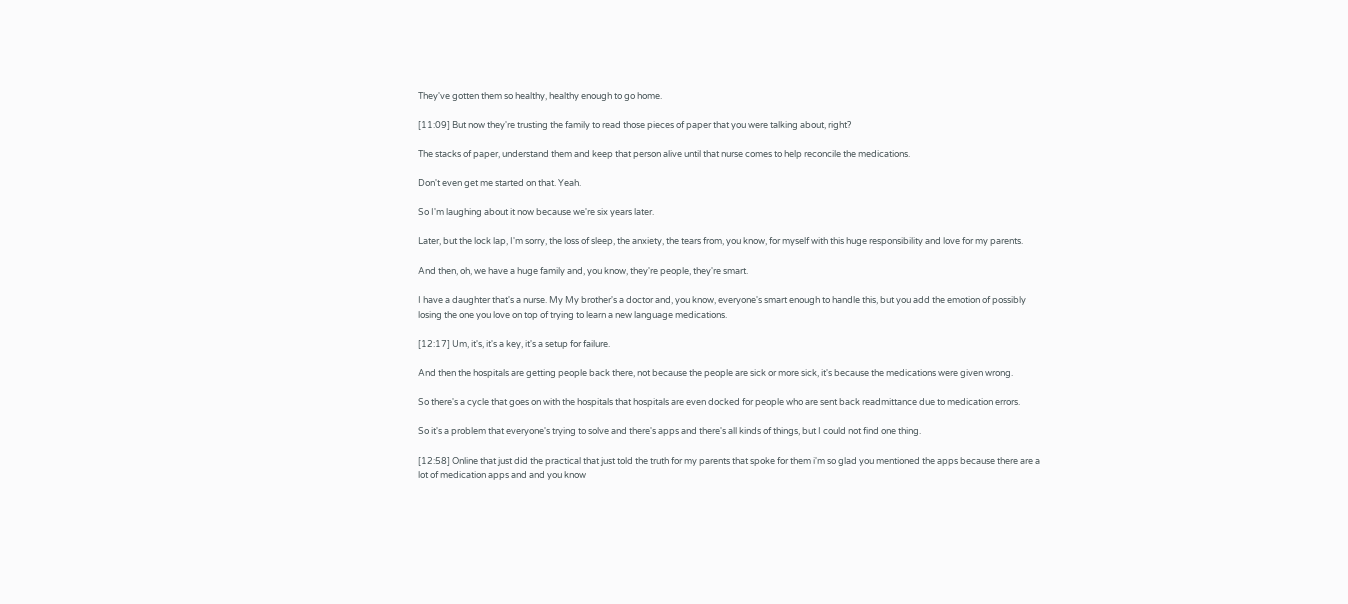They've gotten them so healthy, healthy enough to go home.

[11:09] But now they're trusting the family to read those pieces of paper that you were talking about, right?

The stacks of paper, understand them and keep that person alive until that nurse comes to help reconcile the medications.

Don't even get me started on that. Yeah.

So I'm laughing about it now because we're six years later.

Later, but the lock lap, I'm sorry, the loss of sleep, the anxiety, the tears from, you know, for myself with this huge responsibility and love for my parents.

And then, oh, we have a huge family and, you know, they're people, they're smart.

I have a daughter that's a nurse. My My brother's a doctor and, you know, everyone's smart enough to handle this, but you add the emotion of possibly losing the one you love on top of trying to learn a new language medications.

[12:17] Um, it's, it's a key, it's a setup for failure.

And then the hospitals are getting people back there, not because the people are sick or more sick, it's because the medications were given wrong.

So there's a cycle that goes on with the hospitals that hospitals are even docked for people who are sent back readmittance due to medication errors.

So it's a problem that everyone's trying to solve and there's apps and there's all kinds of things, but I could not find one thing.

[12:58] Online that just did the practical that just told the truth for my parents that spoke for them i'm so glad you mentioned the apps because there are a lot of medication apps and and you know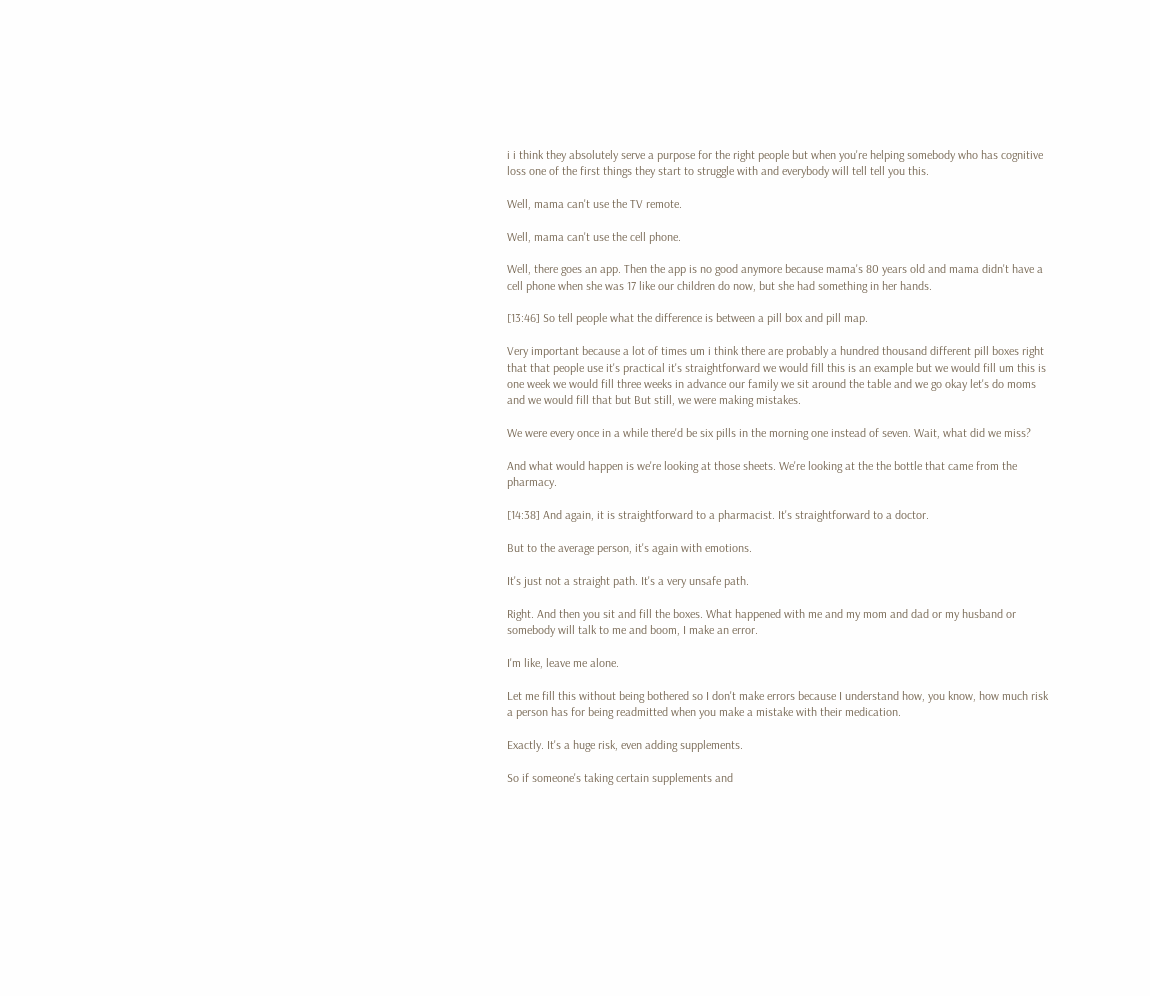i i think they absolutely serve a purpose for the right people but when you're helping somebody who has cognitive loss one of the first things they start to struggle with and everybody will tell tell you this.

Well, mama can't use the TV remote.

Well, mama can't use the cell phone.

Well, there goes an app. Then the app is no good anymore because mama's 80 years old and mama didn't have a cell phone when she was 17 like our children do now, but she had something in her hands.

[13:46] So tell people what the difference is between a pill box and pill map.

Very important because a lot of times um i think there are probably a hundred thousand different pill boxes right that that people use it's practical it's straightforward we would fill this is an example but we would fill um this is one week we would fill three weeks in advance our family we sit around the table and we go okay let's do moms and we would fill that but But still, we were making mistakes.

We were every once in a while there'd be six pills in the morning one instead of seven. Wait, what did we miss?

And what would happen is we're looking at those sheets. We're looking at the the bottle that came from the pharmacy.

[14:38] And again, it is straightforward to a pharmacist. It's straightforward to a doctor.

But to the average person, it's again with emotions.

It's just not a straight path. It's a very unsafe path.

Right. And then you sit and fill the boxes. What happened with me and my mom and dad or my husband or somebody will talk to me and boom, I make an error.

I'm like, leave me alone.

Let me fill this without being bothered so I don't make errors because I understand how, you know, how much risk a person has for being readmitted when you make a mistake with their medication.

Exactly. It's a huge risk, even adding supplements.

So if someone's taking certain supplements and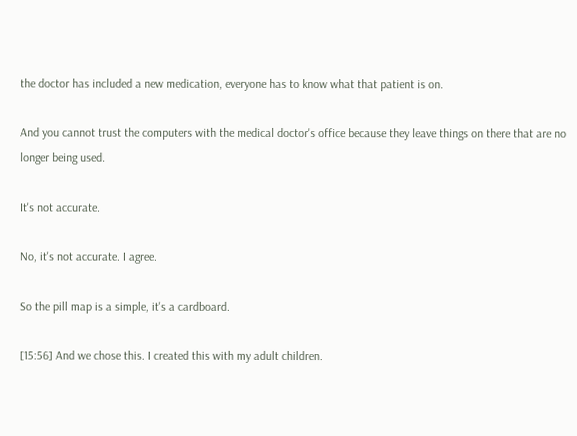the doctor has included a new medication, everyone has to know what that patient is on.

And you cannot trust the computers with the medical doctor's office because they leave things on there that are no longer being used.

It's not accurate.

No, it's not accurate. I agree.

So the pill map is a simple, it's a cardboard.

[15:56] And we chose this. I created this with my adult children.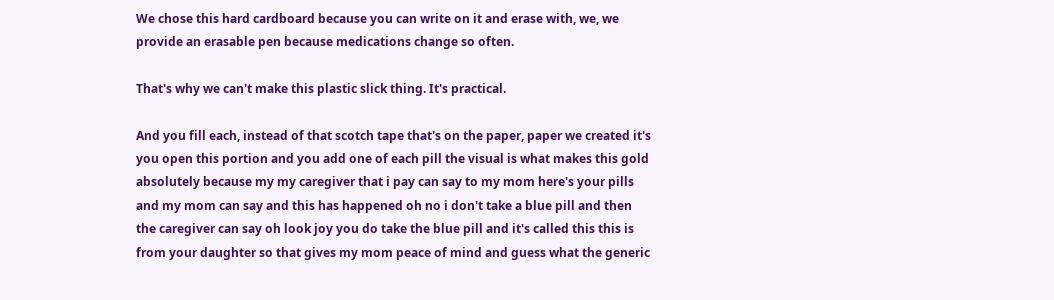We chose this hard cardboard because you can write on it and erase with, we, we provide an erasable pen because medications change so often.

That's why we can't make this plastic slick thing. It's practical.

And you fill each, instead of that scotch tape that's on the paper, paper we created it's you open this portion and you add one of each pill the visual is what makes this gold absolutely because my my caregiver that i pay can say to my mom here's your pills and my mom can say and this has happened oh no i don't take a blue pill and then the caregiver can say oh look joy you do take the blue pill and it's called this this is from your daughter so that gives my mom peace of mind and guess what the generic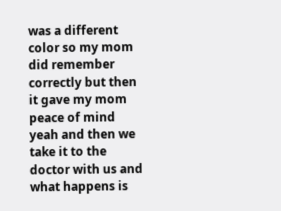was a different color so my mom did remember correctly but then it gave my mom peace of mind yeah and then we take it to the doctor with us and what happens is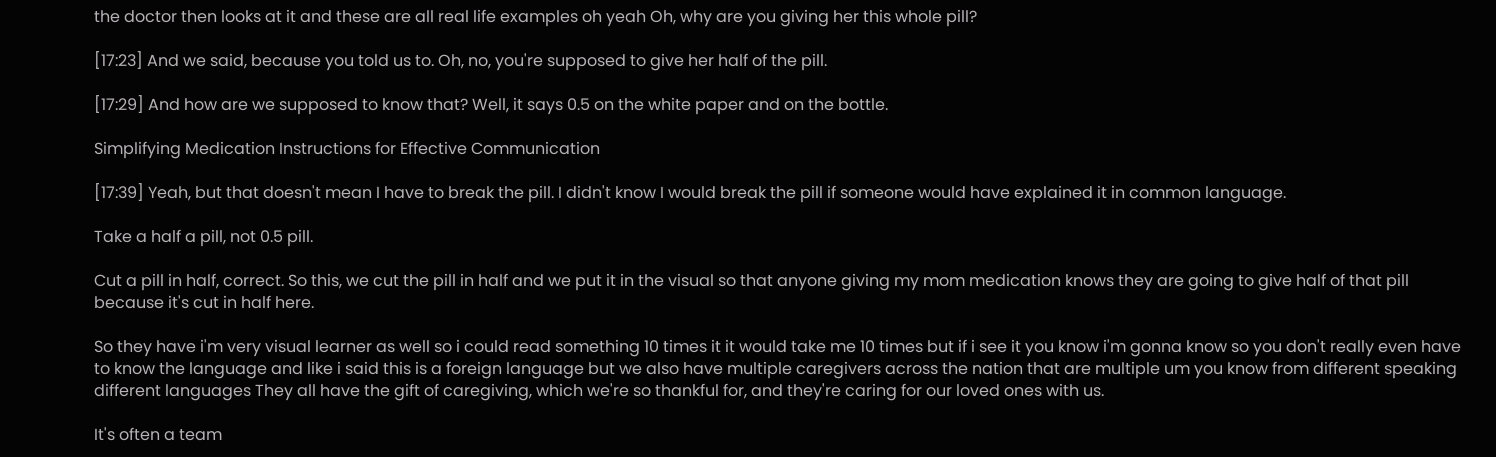the doctor then looks at it and these are all real life examples oh yeah Oh, why are you giving her this whole pill?

[17:23] And we said, because you told us to. Oh, no, you're supposed to give her half of the pill.

[17:29] And how are we supposed to know that? Well, it says 0.5 on the white paper and on the bottle.

Simplifying Medication Instructions for Effective Communication

[17:39] Yeah, but that doesn't mean I have to break the pill. I didn't know I would break the pill if someone would have explained it in common language.

Take a half a pill, not 0.5 pill.

Cut a pill in half, correct. So this, we cut the pill in half and we put it in the visual so that anyone giving my mom medication knows they are going to give half of that pill because it's cut in half here.

So they have i'm very visual learner as well so i could read something 10 times it it would take me 10 times but if i see it you know i'm gonna know so you don't really even have to know the language and like i said this is a foreign language but we also have multiple caregivers across the nation that are multiple um you know from different speaking different languages They all have the gift of caregiving, which we're so thankful for, and they're caring for our loved ones with us.

It's often a team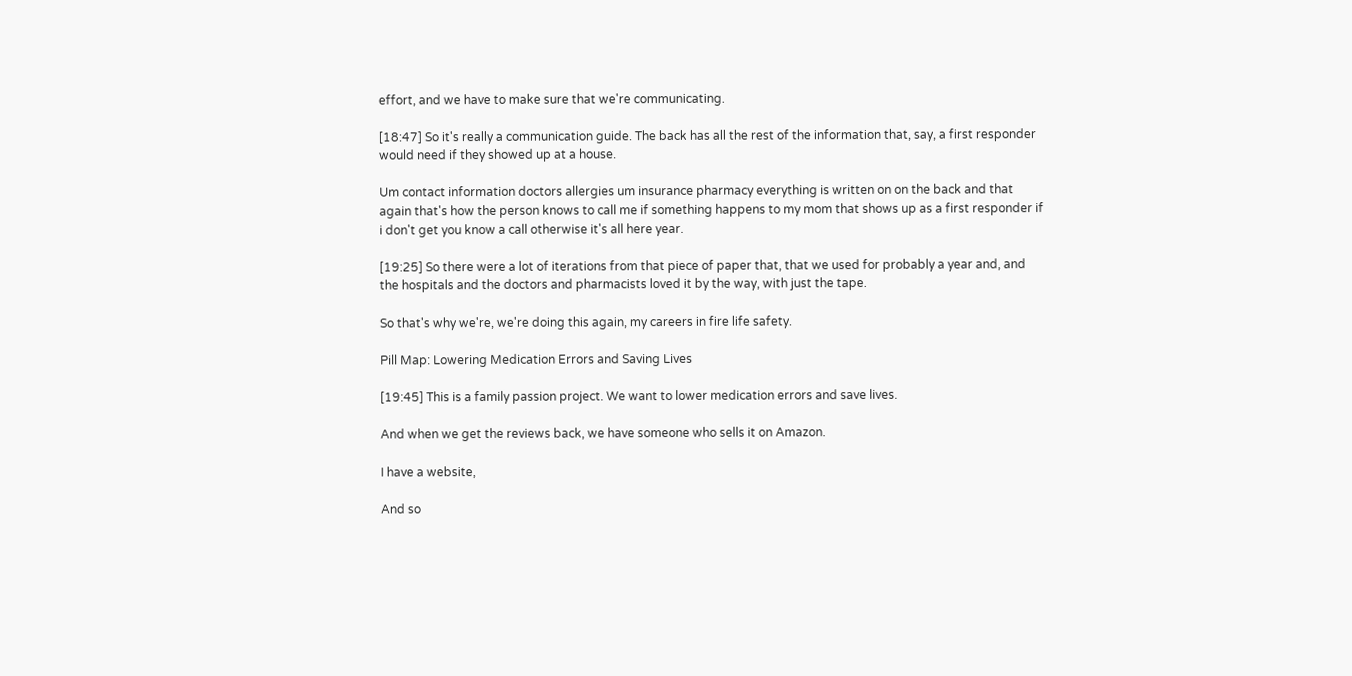effort, and we have to make sure that we're communicating.

[18:47] So it's really a communication guide. The back has all the rest of the information that, say, a first responder would need if they showed up at a house.

Um contact information doctors allergies um insurance pharmacy everything is written on on the back and that again that's how the person knows to call me if something happens to my mom that shows up as a first responder if i don't get you know a call otherwise it's all here year.

[19:25] So there were a lot of iterations from that piece of paper that, that we used for probably a year and, and the hospitals and the doctors and pharmacists loved it by the way, with just the tape.

So that's why we're, we're doing this again, my careers in fire life safety.

Pill Map: Lowering Medication Errors and Saving Lives

[19:45] This is a family passion project. We want to lower medication errors and save lives.

And when we get the reviews back, we have someone who sells it on Amazon.

I have a website,

And so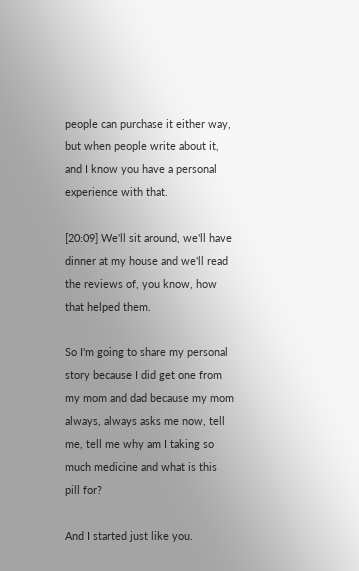people can purchase it either way, but when people write about it, and I know you have a personal experience with that.

[20:09] We'll sit around, we'll have dinner at my house and we'll read the reviews of, you know, how that helped them.

So I'm going to share my personal story because I did get one from my mom and dad because my mom always, always asks me now, tell me, tell me why am I taking so much medicine and what is this pill for?

And I started just like you.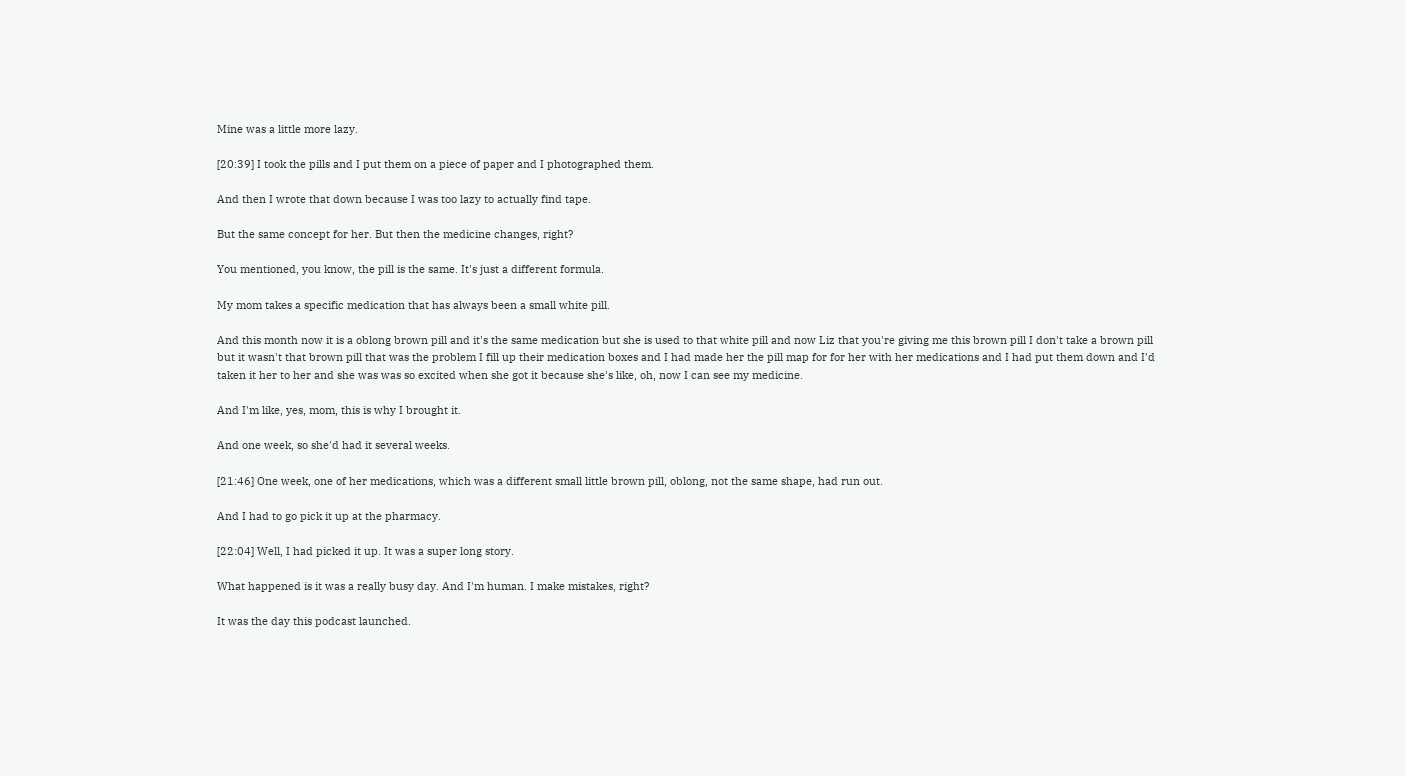Mine was a little more lazy.

[20:39] I took the pills and I put them on a piece of paper and I photographed them.

And then I wrote that down because I was too lazy to actually find tape.

But the same concept for her. But then the medicine changes, right?

You mentioned, you know, the pill is the same. It's just a different formula.

My mom takes a specific medication that has always been a small white pill.

And this month now it is a oblong brown pill and it's the same medication but she is used to that white pill and now Liz that you're giving me this brown pill I don't take a brown pill but it wasn't that brown pill that was the problem I fill up their medication boxes and I had made her the pill map for for her with her medications and I had put them down and I'd taken it her to her and she was was so excited when she got it because she's like, oh, now I can see my medicine.

And I'm like, yes, mom, this is why I brought it.

And one week, so she'd had it several weeks.

[21:46] One week, one of her medications, which was a different small little brown pill, oblong, not the same shape, had run out.

And I had to go pick it up at the pharmacy.

[22:04] Well, I had picked it up. It was a super long story.

What happened is it was a really busy day. And I'm human. I make mistakes, right?

It was the day this podcast launched.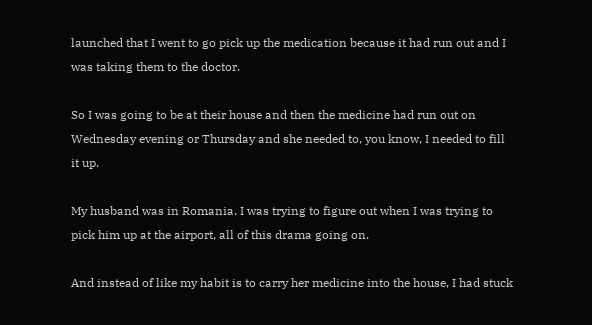launched that I went to go pick up the medication because it had run out and I was taking them to the doctor.

So I was going to be at their house and then the medicine had run out on Wednesday evening or Thursday and she needed to, you know, I needed to fill it up.

My husband was in Romania. I was trying to figure out when I was trying to pick him up at the airport, all of this drama going on.

And instead of like my habit is to carry her medicine into the house, I had stuck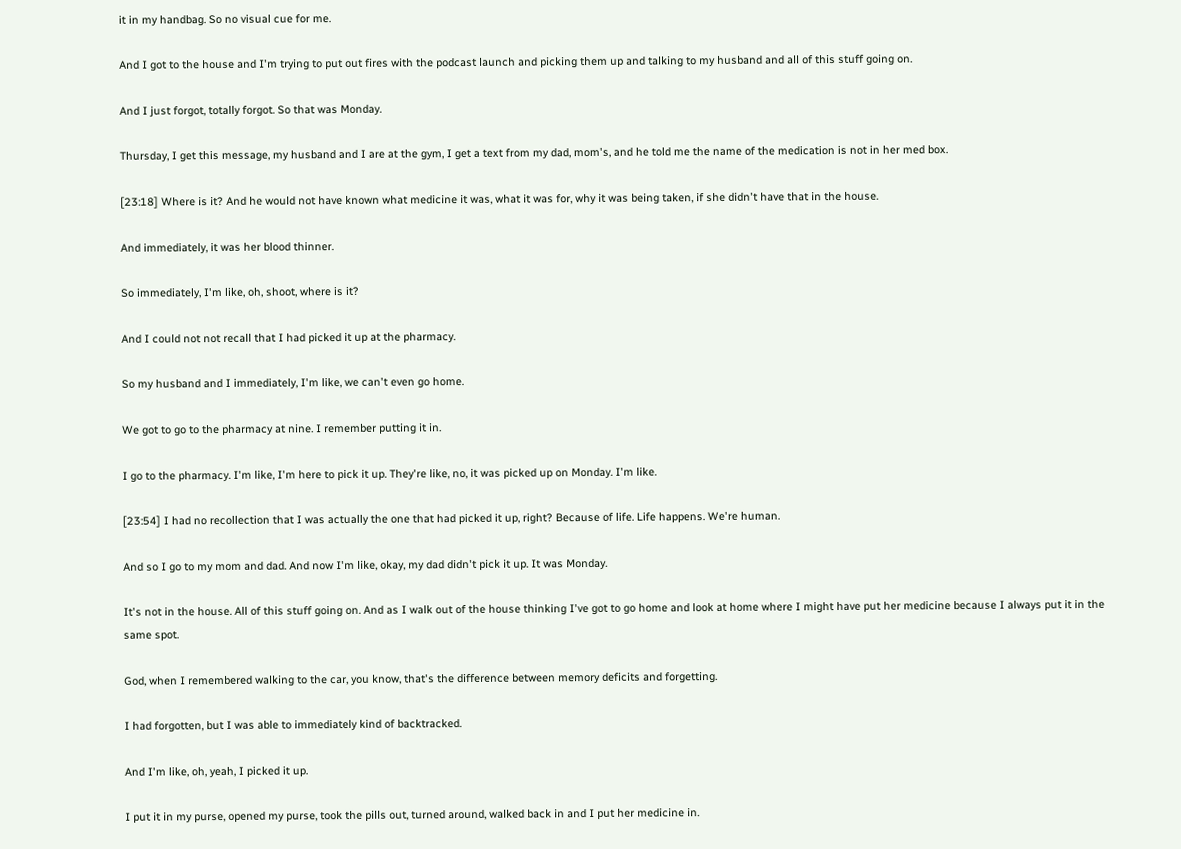it in my handbag. So no visual cue for me.

And I got to the house and I'm trying to put out fires with the podcast launch and picking them up and talking to my husband and all of this stuff going on.

And I just forgot, totally forgot. So that was Monday.

Thursday, I get this message, my husband and I are at the gym, I get a text from my dad, mom's, and he told me the name of the medication is not in her med box.

[23:18] Where is it? And he would not have known what medicine it was, what it was for, why it was being taken, if she didn't have that in the house.

And immediately, it was her blood thinner.

So immediately, I'm like, oh, shoot, where is it?

And I could not not recall that I had picked it up at the pharmacy.

So my husband and I immediately, I'm like, we can't even go home.

We got to go to the pharmacy at nine. I remember putting it in.

I go to the pharmacy. I'm like, I'm here to pick it up. They're like, no, it was picked up on Monday. I'm like.

[23:54] I had no recollection that I was actually the one that had picked it up, right? Because of life. Life happens. We're human.

And so I go to my mom and dad. And now I'm like, okay, my dad didn't pick it up. It was Monday.

It's not in the house. All of this stuff going on. And as I walk out of the house thinking I've got to go home and look at home where I might have put her medicine because I always put it in the same spot.

God, when I remembered walking to the car, you know, that's the difference between memory deficits and forgetting.

I had forgotten, but I was able to immediately kind of backtracked.

And I'm like, oh, yeah, I picked it up.

I put it in my purse, opened my purse, took the pills out, turned around, walked back in and I put her medicine in.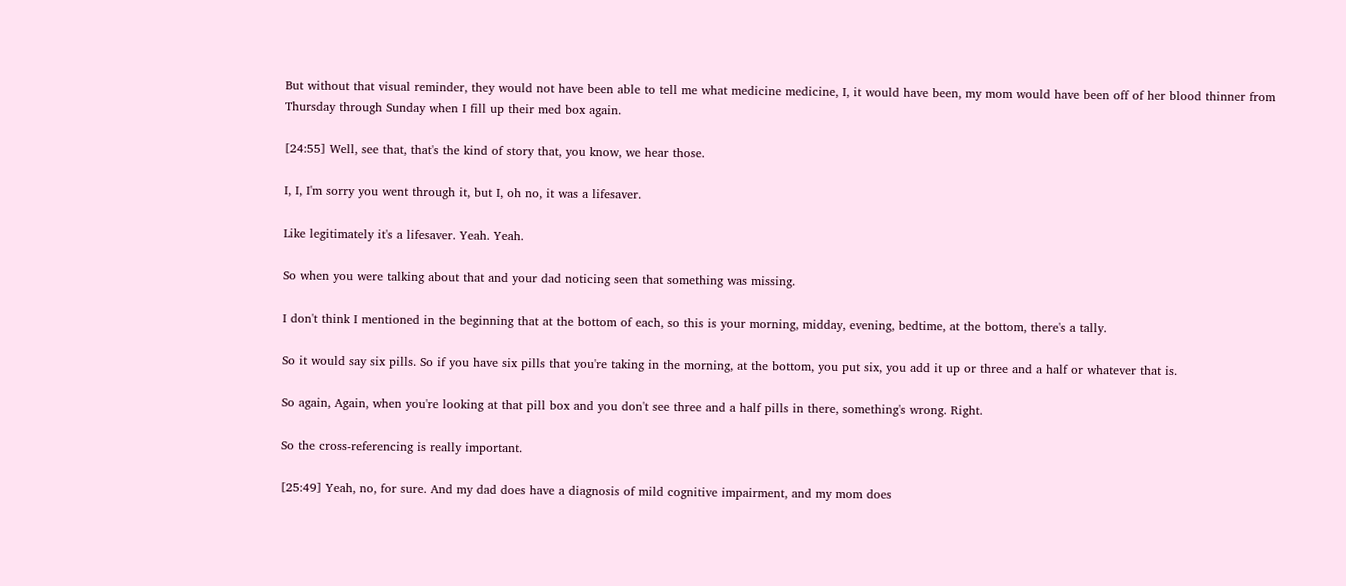But without that visual reminder, they would not have been able to tell me what medicine medicine, I, it would have been, my mom would have been off of her blood thinner from Thursday through Sunday when I fill up their med box again.

[24:55] Well, see that, that's the kind of story that, you know, we hear those.

I, I, I'm sorry you went through it, but I, oh no, it was a lifesaver.

Like legitimately it's a lifesaver. Yeah. Yeah.

So when you were talking about that and your dad noticing seen that something was missing.

I don't think I mentioned in the beginning that at the bottom of each, so this is your morning, midday, evening, bedtime, at the bottom, there's a tally.

So it would say six pills. So if you have six pills that you're taking in the morning, at the bottom, you put six, you add it up or three and a half or whatever that is.

So again, Again, when you're looking at that pill box and you don't see three and a half pills in there, something's wrong. Right.

So the cross-referencing is really important.

[25:49] Yeah, no, for sure. And my dad does have a diagnosis of mild cognitive impairment, and my mom does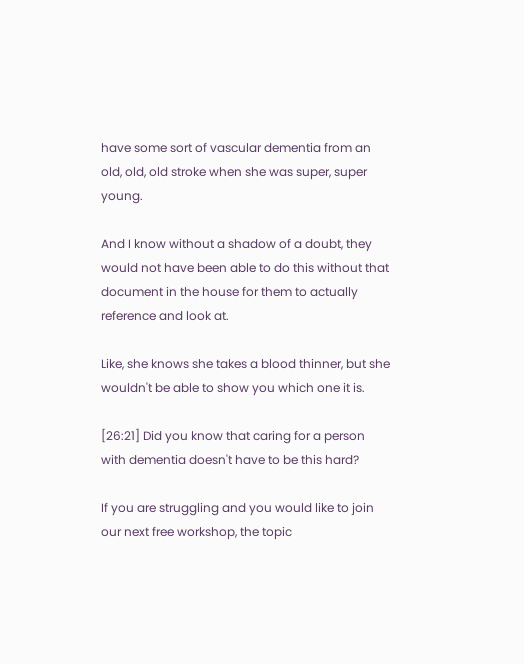have some sort of vascular dementia from an old, old, old stroke when she was super, super young.

And I know without a shadow of a doubt, they would not have been able to do this without that document in the house for them to actually reference and look at.

Like, she knows she takes a blood thinner, but she wouldn't be able to show you which one it is.

[26:21] Did you know that caring for a person with dementia doesn't have to be this hard?

If you are struggling and you would like to join our next free workshop, the topic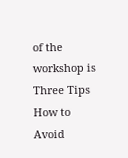of the workshop is Three Tips How to Avoid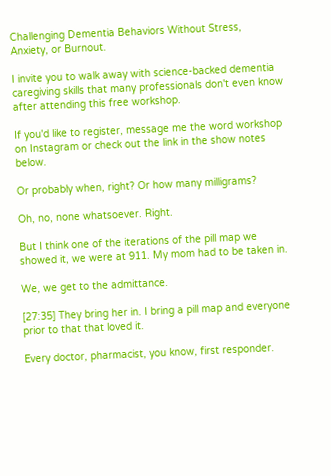Challenging Dementia Behaviors Without Stress, Anxiety, or Burnout.

I invite you to walk away with science-backed dementia caregiving skills that many professionals don't even know after attending this free workshop.

If you'd like to register, message me the word workshop on Instagram or check out the link in the show notes below.

Or probably when, right? Or how many milligrams?

Oh, no, none whatsoever. Right.

But I think one of the iterations of the pill map we showed it, we were at 911. My mom had to be taken in.

We, we get to the admittance.

[27:35] They bring her in. I bring a pill map and everyone prior to that that loved it.

Every doctor, pharmacist, you know, first responder.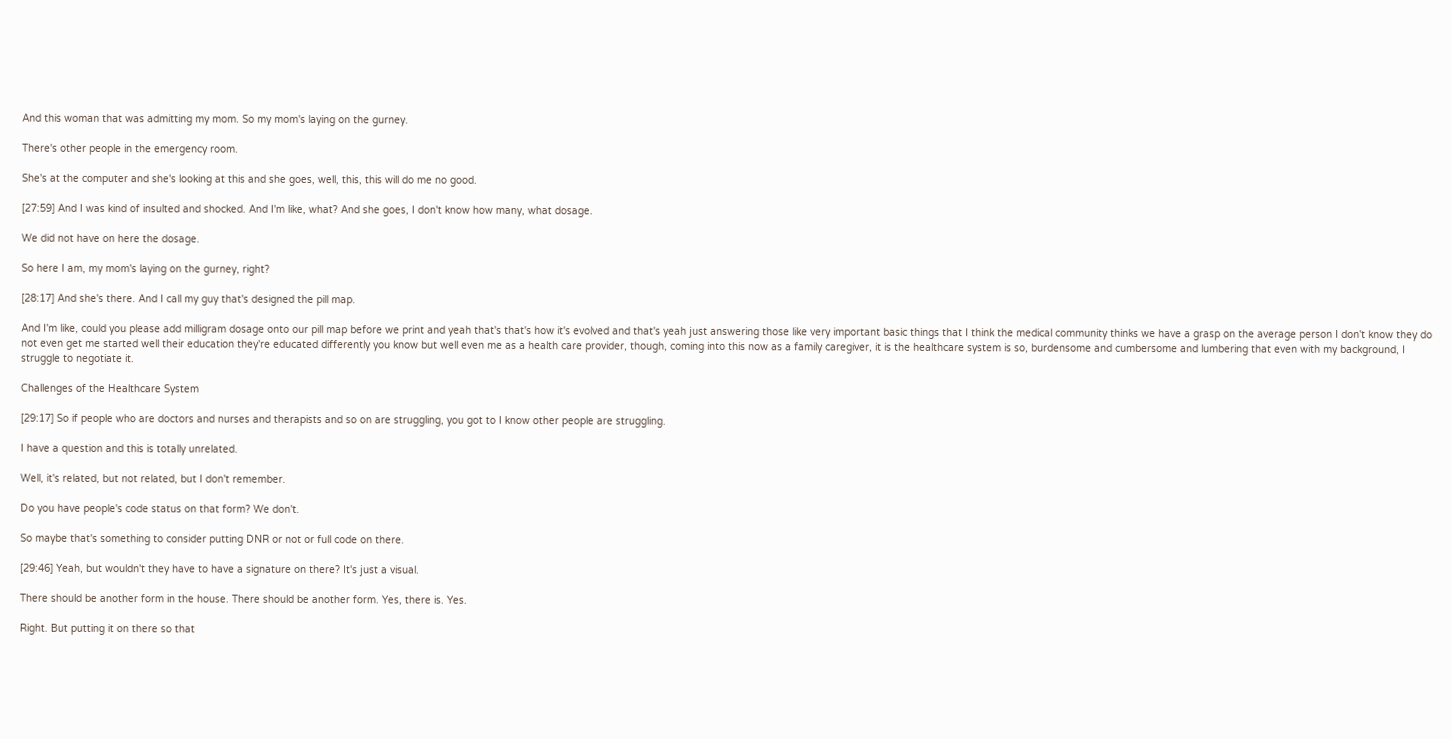And this woman that was admitting my mom. So my mom's laying on the gurney.

There's other people in the emergency room.

She's at the computer and she's looking at this and she goes, well, this, this will do me no good.

[27:59] And I was kind of insulted and shocked. And I'm like, what? And she goes, I don't know how many, what dosage.

We did not have on here the dosage.

So here I am, my mom's laying on the gurney, right?

[28:17] And she's there. And I call my guy that's designed the pill map.

And I'm like, could you please add milligram dosage onto our pill map before we print and yeah that's that's how it's evolved and that's yeah just answering those like very important basic things that I think the medical community thinks we have a grasp on the average person I don't know they do not even get me started well their education they're educated differently you know but well even me as a health care provider, though, coming into this now as a family caregiver, it is the healthcare system is so, burdensome and cumbersome and lumbering that even with my background, I struggle to negotiate it.

Challenges of the Healthcare System

[29:17] So if people who are doctors and nurses and therapists and so on are struggling, you got to I know other people are struggling.

I have a question and this is totally unrelated.

Well, it's related, but not related, but I don't remember.

Do you have people's code status on that form? We don't.

So maybe that's something to consider putting DNR or not or full code on there.

[29:46] Yeah, but wouldn't they have to have a signature on there? It's just a visual.

There should be another form in the house. There should be another form. Yes, there is. Yes.

Right. But putting it on there so that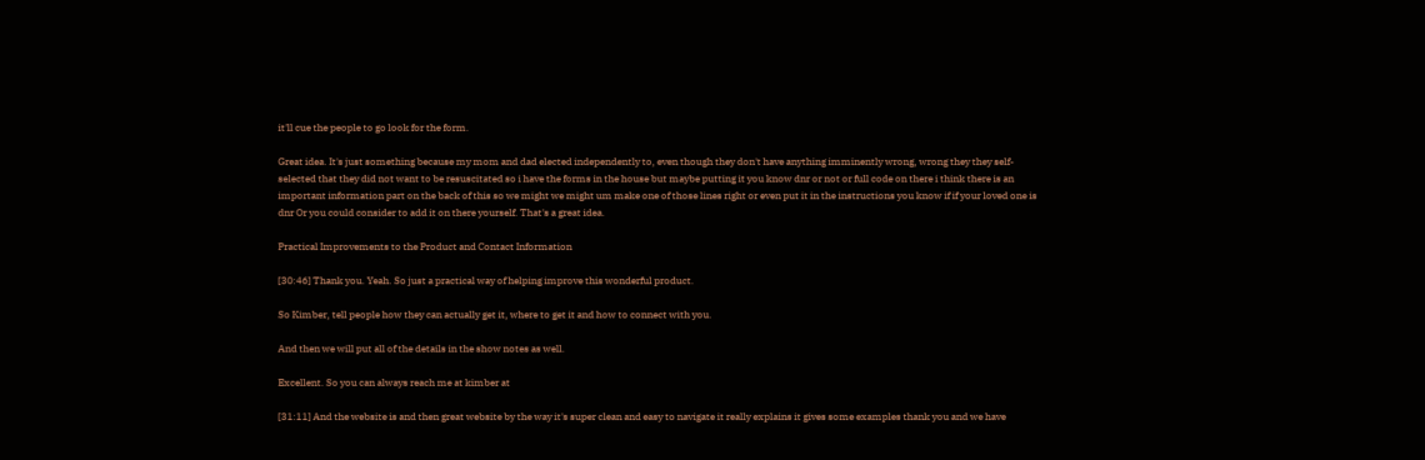it'll cue the people to go look for the form.

Great idea. It's just something because my mom and dad elected independently to, even though they don't have anything imminently wrong, wrong they they self-selected that they did not want to be resuscitated so i have the forms in the house but maybe putting it you know dnr or not or full code on there i think there is an important information part on the back of this so we might we might um make one of those lines right or even put it in the instructions you know if if your loved one is dnr Or you could consider to add it on there yourself. That's a great idea.

Practical Improvements to the Product and Contact Information

[30:46] Thank you. Yeah. So just a practical way of helping improve this wonderful product.

So Kimber, tell people how they can actually get it, where to get it and how to connect with you.

And then we will put all of the details in the show notes as well.

Excellent. So you can always reach me at kimber at

[31:11] And the website is and then great website by the way it's super clean and easy to navigate it really explains it gives some examples thank you and we have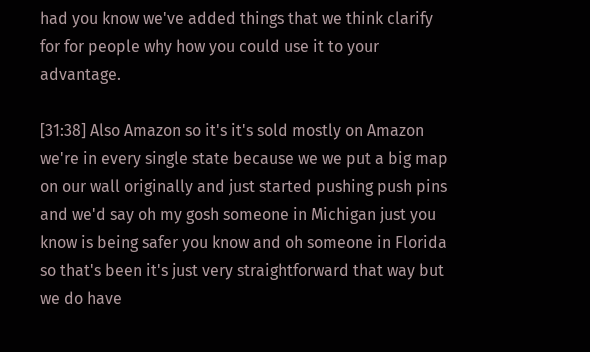had you know we've added things that we think clarify for for people why how you could use it to your advantage.

[31:38] Also Amazon so it's it's sold mostly on Amazon we're in every single state because we we put a big map on our wall originally and just started pushing push pins and we'd say oh my gosh someone in Michigan just you know is being safer you know and oh someone in Florida so that's been it's just very straightforward that way but we do have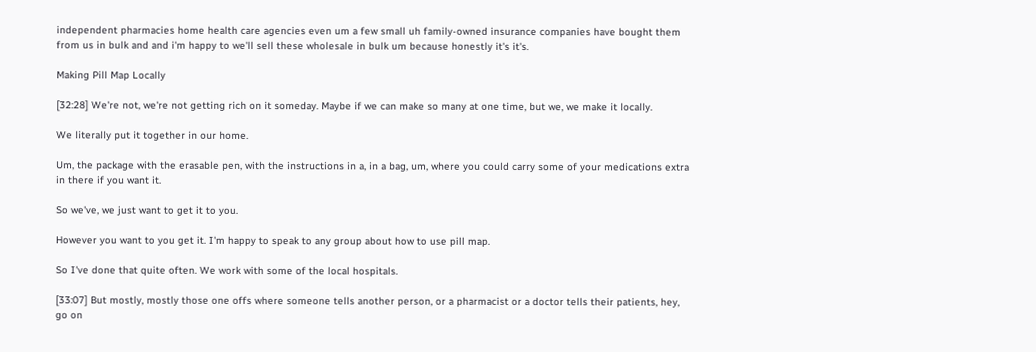independent pharmacies home health care agencies even um a few small uh family-owned insurance companies have bought them from us in bulk and and i'm happy to we'll sell these wholesale in bulk um because honestly it's it's.

Making Pill Map Locally

[32:28] We're not, we're not getting rich on it someday. Maybe if we can make so many at one time, but we, we make it locally.

We literally put it together in our home.

Um, the package with the erasable pen, with the instructions in a, in a bag, um, where you could carry some of your medications extra in there if you want it.

So we've, we just want to get it to you.

However you want to you get it. I'm happy to speak to any group about how to use pill map.

So I've done that quite often. We work with some of the local hospitals.

[33:07] But mostly, mostly those one offs where someone tells another person, or a pharmacist or a doctor tells their patients, hey, go on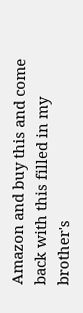Amazon and buy this and come back with this filled in my brother's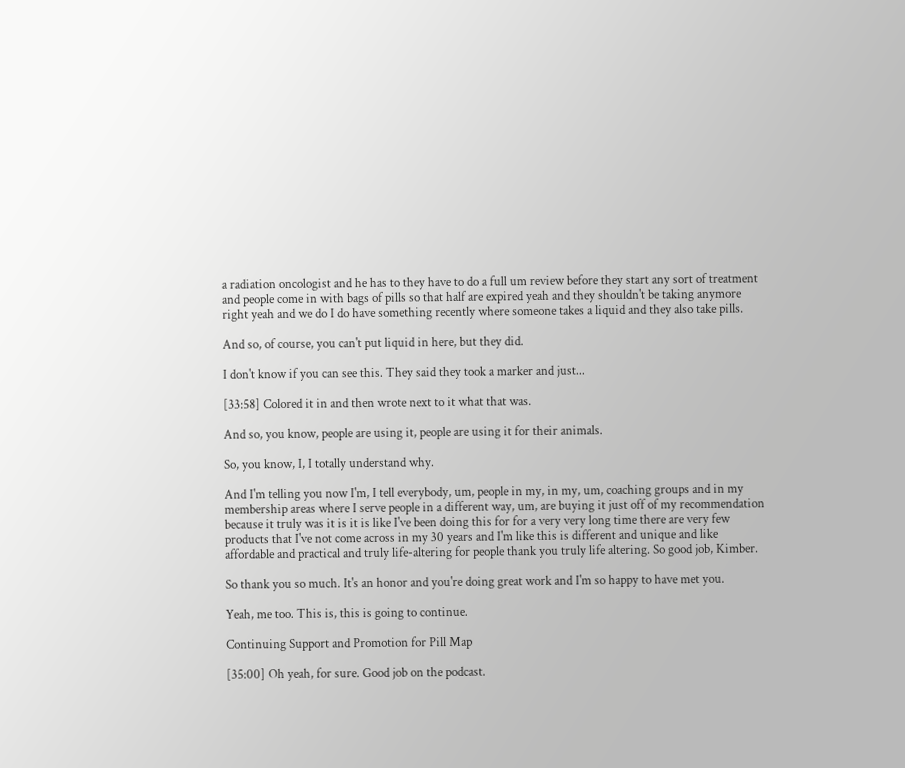a radiation oncologist and he has to they have to do a full um review before they start any sort of treatment and people come in with bags of pills so that half are expired yeah and they shouldn't be taking anymore right yeah and we do I do have something recently where someone takes a liquid and they also take pills.

And so, of course, you can't put liquid in here, but they did.

I don't know if you can see this. They said they took a marker and just...

[33:58] Colored it in and then wrote next to it what that was.

And so, you know, people are using it, people are using it for their animals.

So, you know, I, I totally understand why.

And I'm telling you now I'm, I tell everybody, um, people in my, in my, um, coaching groups and in my membership areas where I serve people in a different way, um, are buying it just off of my recommendation because it truly was it is it is like I've been doing this for for a very very long time there are very few products that I've not come across in my 30 years and I'm like this is different and unique and like affordable and practical and truly life-altering for people thank you truly life altering. So good job, Kimber.

So thank you so much. It's an honor and you're doing great work and I'm so happy to have met you.

Yeah, me too. This is, this is going to continue.

Continuing Support and Promotion for Pill Map

[35:00] Oh yeah, for sure. Good job on the podcast.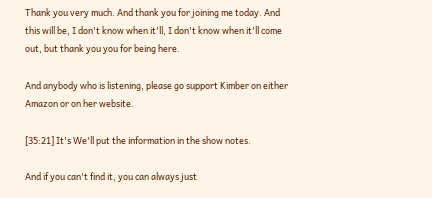Thank you very much. And thank you for joining me today. And this will be, I don't know when it'll, I don't know when it'll come out, but thank you you for being here.

And anybody who is listening, please go support Kimber on either Amazon or on her website.

[35:21] It's We'll put the information in the show notes.

And if you can't find it, you can always just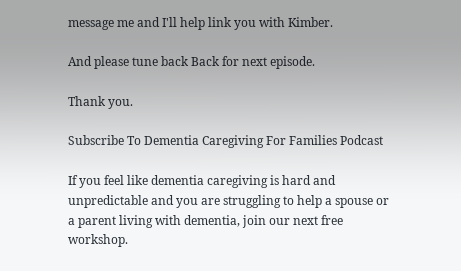message me and I'll help link you with Kimber.

And please tune back Back for next episode.

Thank you.

Subscribe To Dementia Caregiving For Families Podcast

If you feel like dementia caregiving is hard and unpredictable and you are struggling to help a spouse or a parent living with dementia, join our next free workshop.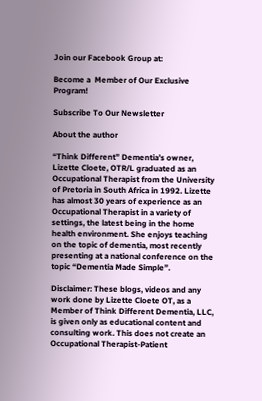Join our Facebook Group at:

Become a  Member of Our Exclusive Program!

Subscribe To Our Newsletter

About the author

“Think Different” Dementia’s owner, Lizette Cloete, OTR/L graduated as an Occupational Therapist from the University of Pretoria in South Africa in 1992. Lizette has almost 30 years of experience as an Occupational Therapist in a variety of settings, the latest being in the home health environment. She enjoys teaching on the topic of dementia, most recently presenting at a national conference on the topic “Dementia Made Simple”.

Disclaimer: These blogs, videos and any work done by Lizette Cloete OT, as a Member of Think Different Dementia, LLC, is given only as educational content and consulting work. This does not create an Occupational Therapist-Patient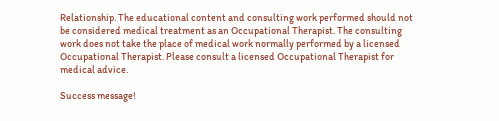Relationship. The educational content and consulting work performed should not be considered medical treatment as an Occupational Therapist. The consulting work does not take the place of medical work normally performed by a licensed Occupational Therapist. Please consult a licensed Occupational Therapist for medical advice.

Success message!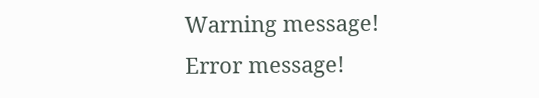Warning message!
Error message!